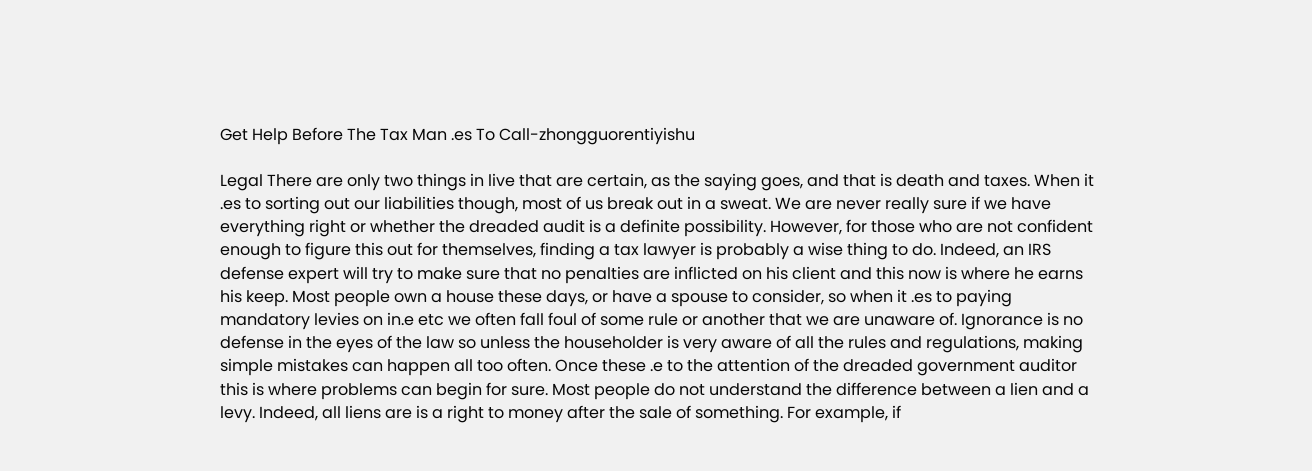Get Help Before The Tax Man .es To Call-zhongguorentiyishu

Legal There are only two things in live that are certain, as the saying goes, and that is death and taxes. When it .es to sorting out our liabilities though, most of us break out in a sweat. We are never really sure if we have everything right or whether the dreaded audit is a definite possibility. However, for those who are not confident enough to figure this out for themselves, finding a tax lawyer is probably a wise thing to do. Indeed, an IRS defense expert will try to make sure that no penalties are inflicted on his client and this now is where he earns his keep. Most people own a house these days, or have a spouse to consider, so when it .es to paying mandatory levies on in.e etc we often fall foul of some rule or another that we are unaware of. Ignorance is no defense in the eyes of the law so unless the householder is very aware of all the rules and regulations, making simple mistakes can happen all too often. Once these .e to the attention of the dreaded government auditor this is where problems can begin for sure. Most people do not understand the difference between a lien and a levy. Indeed, all liens are is a right to money after the sale of something. For example, if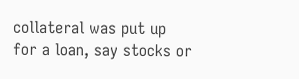collateral was put up for a loan, say stocks or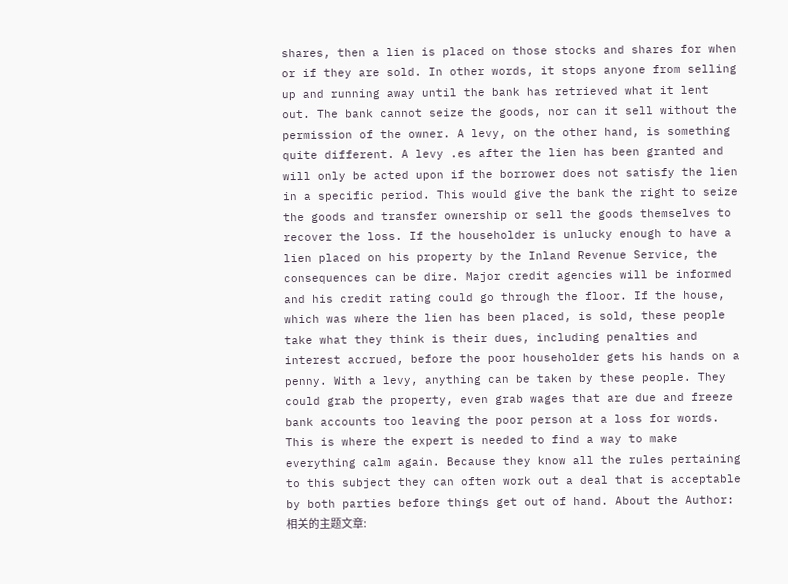shares, then a lien is placed on those stocks and shares for when or if they are sold. In other words, it stops anyone from selling up and running away until the bank has retrieved what it lent out. The bank cannot seize the goods, nor can it sell without the permission of the owner. A levy, on the other hand, is something quite different. A levy .es after the lien has been granted and will only be acted upon if the borrower does not satisfy the lien in a specific period. This would give the bank the right to seize the goods and transfer ownership or sell the goods themselves to recover the loss. If the householder is unlucky enough to have a lien placed on his property by the Inland Revenue Service, the consequences can be dire. Major credit agencies will be informed and his credit rating could go through the floor. If the house, which was where the lien has been placed, is sold, these people take what they think is their dues, including penalties and interest accrued, before the poor householder gets his hands on a penny. With a levy, anything can be taken by these people. They could grab the property, even grab wages that are due and freeze bank accounts too leaving the poor person at a loss for words. This is where the expert is needed to find a way to make everything calm again. Because they know all the rules pertaining to this subject they can often work out a deal that is acceptable by both parties before things get out of hand. About the Author: 相关的主题文章: